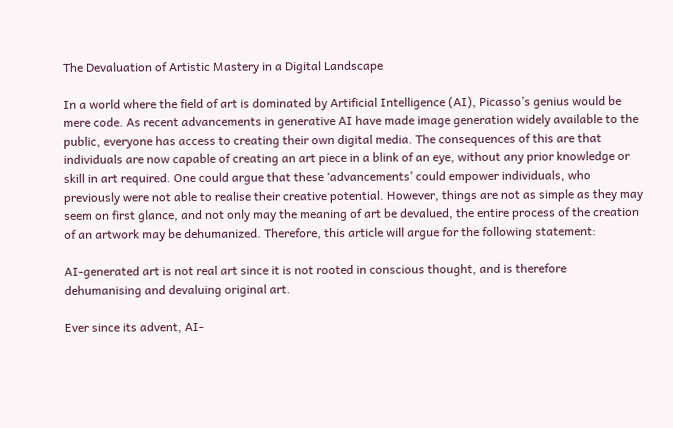The Devaluation of Artistic Mastery in a Digital Landscape

In a world where the field of art is dominated by Artificial Intelligence (AI), Picasso’s genius would be mere code. As recent advancements in generative AI have made image generation widely available to the public, everyone has access to creating their own digital media. The consequences of this are that individuals are now capable of creating an art piece in a blink of an eye, without any prior knowledge or skill in art required. One could argue that these ‘advancements’ could empower individuals, who previously were not able to realise their creative potential. However, things are not as simple as they may seem on first glance, and not only may the meaning of art be devalued, the entire process of the creation of an artwork may be dehumanized. Therefore, this article will argue for the following statement:

AI-generated art is not real art since it is not rooted in conscious thought, and is therefore dehumanising and devaluing original art.

Ever since its advent, AI-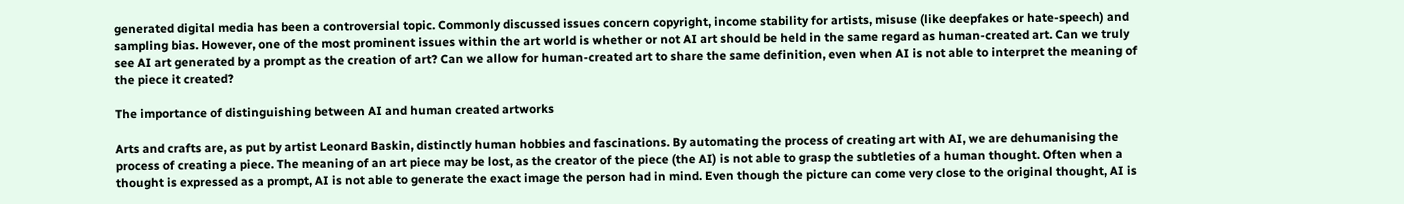generated digital media has been a controversial topic. Commonly discussed issues concern copyright, income stability for artists, misuse (like deepfakes or hate-speech) and sampling bias. However, one of the most prominent issues within the art world is whether or not AI art should be held in the same regard as human-created art. Can we truly see AI art generated by a prompt as the creation of art? Can we allow for human-created art to share the same definition, even when AI is not able to interpret the meaning of the piece it created?

The importance of distinguishing between AI and human created artworks

Arts and crafts are, as put by artist Leonard Baskin, distinctly human hobbies and fascinations. By automating the process of creating art with AI, we are dehumanising the process of creating a piece. The meaning of an art piece may be lost, as the creator of the piece (the AI) is not able to grasp the subtleties of a human thought. Often when a thought is expressed as a prompt, AI is not able to generate the exact image the person had in mind. Even though the picture can come very close to the original thought, AI is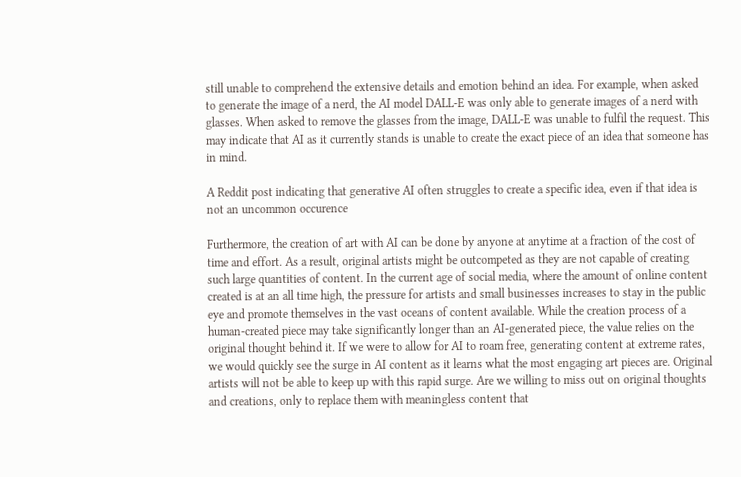still unable to comprehend the extensive details and emotion behind an idea. For example, when asked to generate the image of a nerd, the AI model DALL-E was only able to generate images of a nerd with glasses. When asked to remove the glasses from the image, DALL-E was unable to fulfil the request. This may indicate that AI as it currently stands is unable to create the exact piece of an idea that someone has in mind.

A Reddit post indicating that generative AI often struggles to create a specific idea, even if that idea is not an uncommon occurence

Furthermore, the creation of art with AI can be done by anyone at anytime at a fraction of the cost of time and effort. As a result, original artists might be outcompeted as they are not capable of creating such large quantities of content. In the current age of social media, where the amount of online content created is at an all time high, the pressure for artists and small businesses increases to stay in the public eye and promote themselves in the vast oceans of content available. While the creation process of a human-created piece may take significantly longer than an AI-generated piece, the value relies on the original thought behind it. If we were to allow for AI to roam free, generating content at extreme rates, we would quickly see the surge in AI content as it learns what the most engaging art pieces are. Original artists will not be able to keep up with this rapid surge. Are we willing to miss out on original thoughts and creations, only to replace them with meaningless content that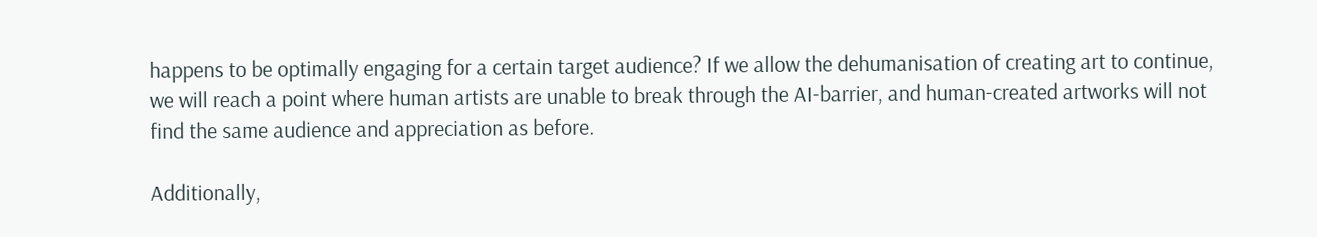happens to be optimally engaging for a certain target audience? If we allow the dehumanisation of creating art to continue, we will reach a point where human artists are unable to break through the AI-barrier, and human-created artworks will not find the same audience and appreciation as before.

Additionally,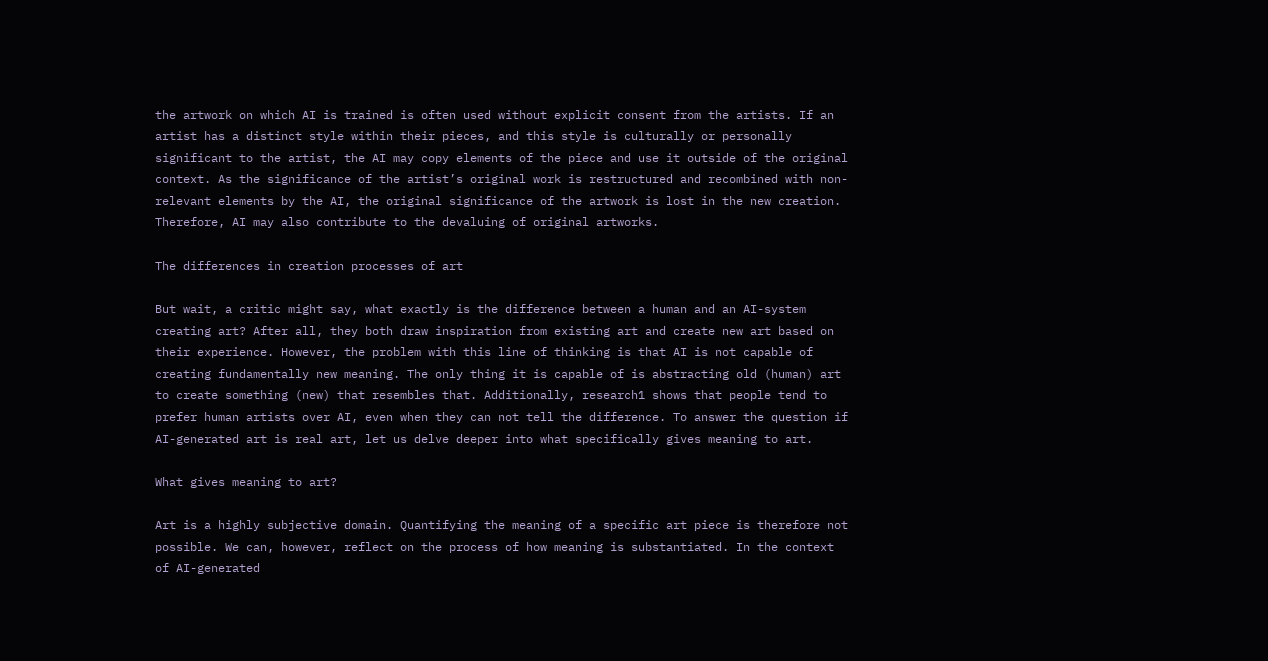the artwork on which AI is trained is often used without explicit consent from the artists. If an artist has a distinct style within their pieces, and this style is culturally or personally significant to the artist, the AI may copy elements of the piece and use it outside of the original context. As the significance of the artist’s original work is restructured and recombined with non-relevant elements by the AI, the original significance of the artwork is lost in the new creation. Therefore, AI may also contribute to the devaluing of original artworks.

The differences in creation processes of art

But wait, a critic might say, what exactly is the difference between a human and an AI-system creating art? After all, they both draw inspiration from existing art and create new art based on their experience. However, the problem with this line of thinking is that AI is not capable of creating fundamentally new meaning. The only thing it is capable of is abstracting old (human) art to create something (new) that resembles that. Additionally, research1 shows that people tend to prefer human artists over AI, even when they can not tell the difference. To answer the question if AI-generated art is real art, let us delve deeper into what specifically gives meaning to art.

What gives meaning to art?

Art is a highly subjective domain. Quantifying the meaning of a specific art piece is therefore not possible. We can, however, reflect on the process of how meaning is substantiated. In the context of AI-generated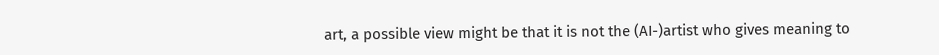art, a possible view might be that it is not the (AI-)artist who gives meaning to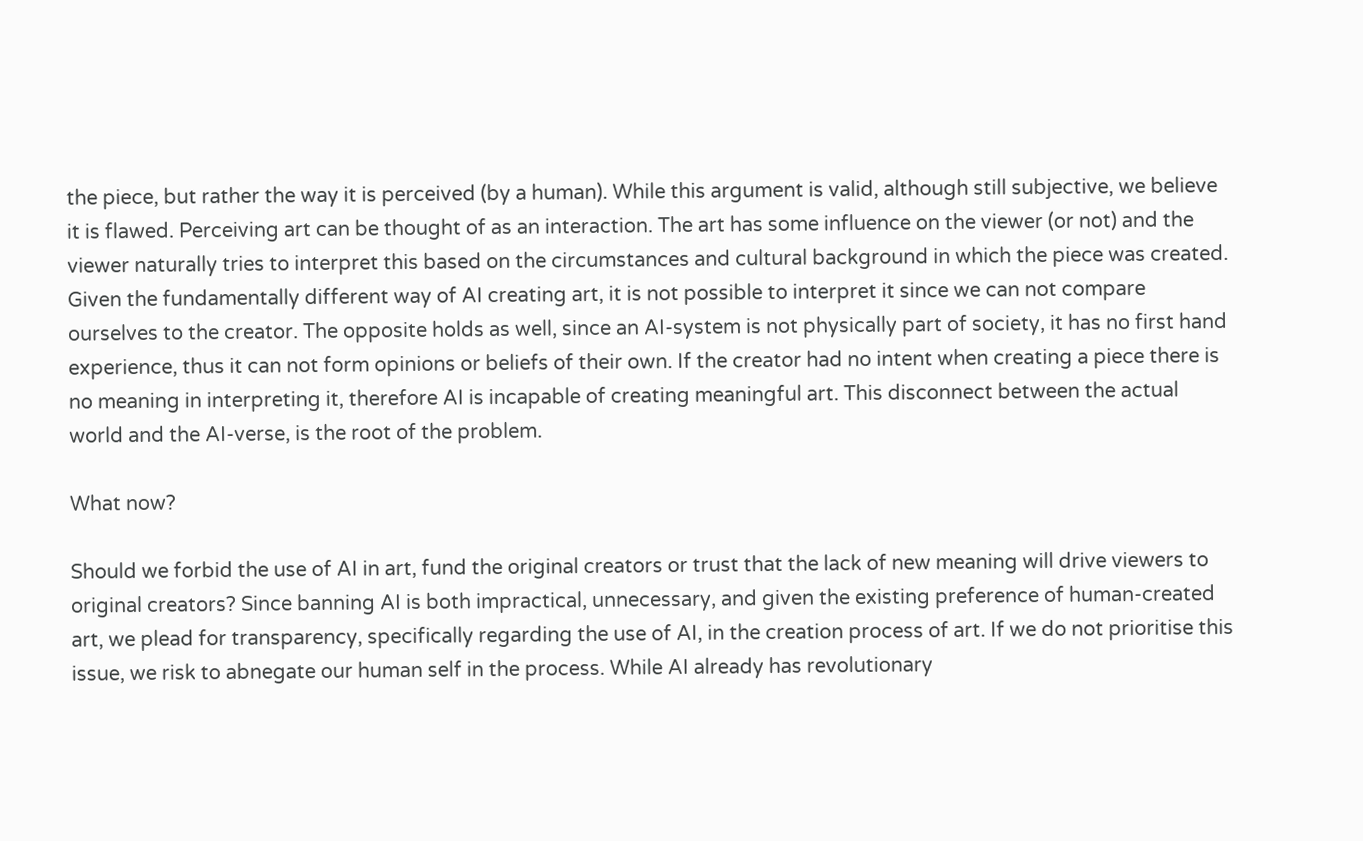the piece, but rather the way it is perceived (by a human). While this argument is valid, although still subjective, we believe it is flawed. Perceiving art can be thought of as an interaction. The art has some influence on the viewer (or not) and the viewer naturally tries to interpret this based on the circumstances and cultural background in which the piece was created. Given the fundamentally different way of AI creating art, it is not possible to interpret it since we can not compare ourselves to the creator. The opposite holds as well, since an AI-system is not physically part of society, it has no first hand experience, thus it can not form opinions or beliefs of their own. If the creator had no intent when creating a piece there is no meaning in interpreting it, therefore AI is incapable of creating meaningful art. This disconnect between the actual world and the AI-verse, is the root of the problem.

What now?

Should we forbid the use of AI in art, fund the original creators or trust that the lack of new meaning will drive viewers to original creators? Since banning AI is both impractical, unnecessary, and given the existing preference of human-created art, we plead for transparency, specifically regarding the use of AI, in the creation process of art. If we do not prioritise this issue, we risk to abnegate our human self in the process. While AI already has revolutionary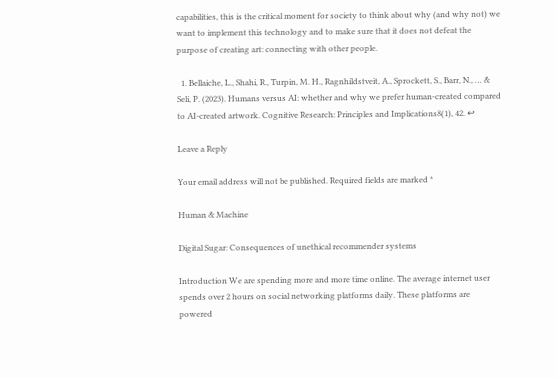capabilities, this is the critical moment for society to think about why (and why not) we want to implement this technology and to make sure that it does not defeat the purpose of creating art: connecting with other people.

  1. Bellaiche, L., Shahi, R., Turpin, M. H., Ragnhildstveit, A., Sprockett, S., Barr, N., … & Seli, P. (2023). Humans versus AI: whether and why we prefer human-created compared to AI-created artwork. Cognitive Research: Principles and Implications8(1), 42. ↩

Leave a Reply

Your email address will not be published. Required fields are marked *

Human & Machine

Digital Sugar: Consequences of unethical recommender systems

Introduction We are spending more and more time online. The average internet user spends over 2 hours on social networking platforms daily. These platforms are powered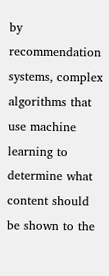by recommendation systems, complex algorithms that use machine learning to determine what content should be shown to the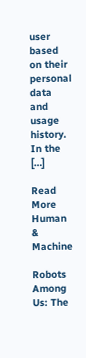user based on their personal data and usage history. In the […]

Read More
Human & Machine

Robots Among Us: The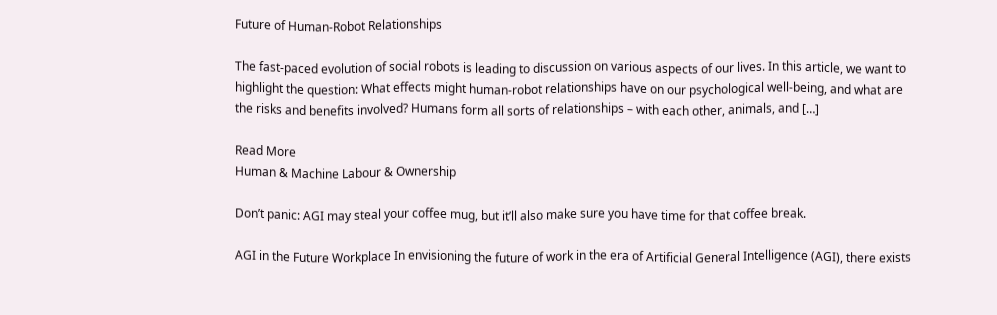Future of Human-Robot Relationships

The fast-paced evolution of social robots is leading to discussion on various aspects of our lives. In this article, we want to highlight the question: What effects might human-robot relationships have on our psychological well-being, and what are the risks and benefits involved? Humans form all sorts of relationships – with each other, animals, and […]

Read More
Human & Machine Labour & Ownership

Don’t panic: AGI may steal your coffee mug, but it’ll also make sure you have time for that coffee break.

AGI in the Future Workplace In envisioning the future of work in the era of Artificial General Intelligence (AGI), there exists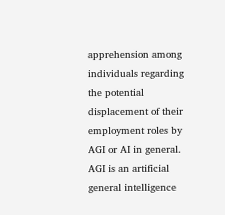apprehension among individuals regarding the potential displacement of their employment roles by AGI or AI in general. AGI is an artificial general intelligence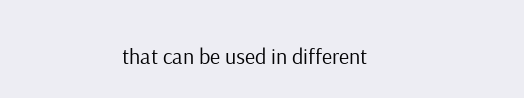that can be used in different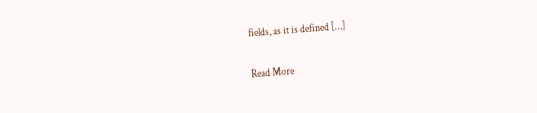fields, as it is defined […]

Read More